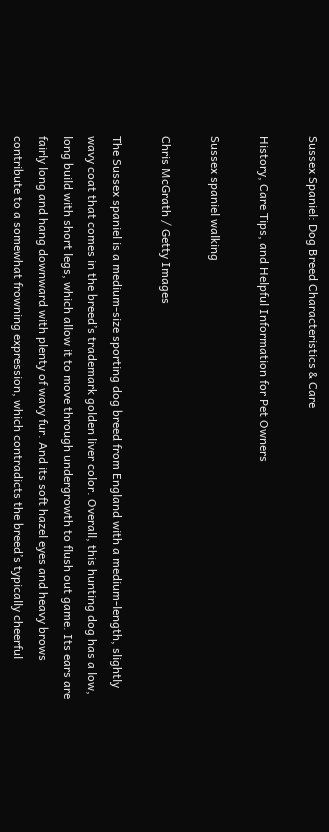Sussex Spaniel: Dog Breed Characteristics & Care

History, Care Tips, and Helpful Information for Pet Owners

Sussex spaniel walking

Chris McGrath / Getty Images

The Sussex spaniel is a medium-size sporting dog breed from England with a medium-length, slightly wavy coat that comes in the breed’s trademark golden liver color. Overall, this hunting dog has a low, long build with short legs, which allow it to move through undergrowth to flush out game. Its ears are fairly long and hang downward with plenty of wavy fur. And its soft hazel eyes and heavy brows contribute to a somewhat frowning expression, which contradicts the breed’s typically cheerful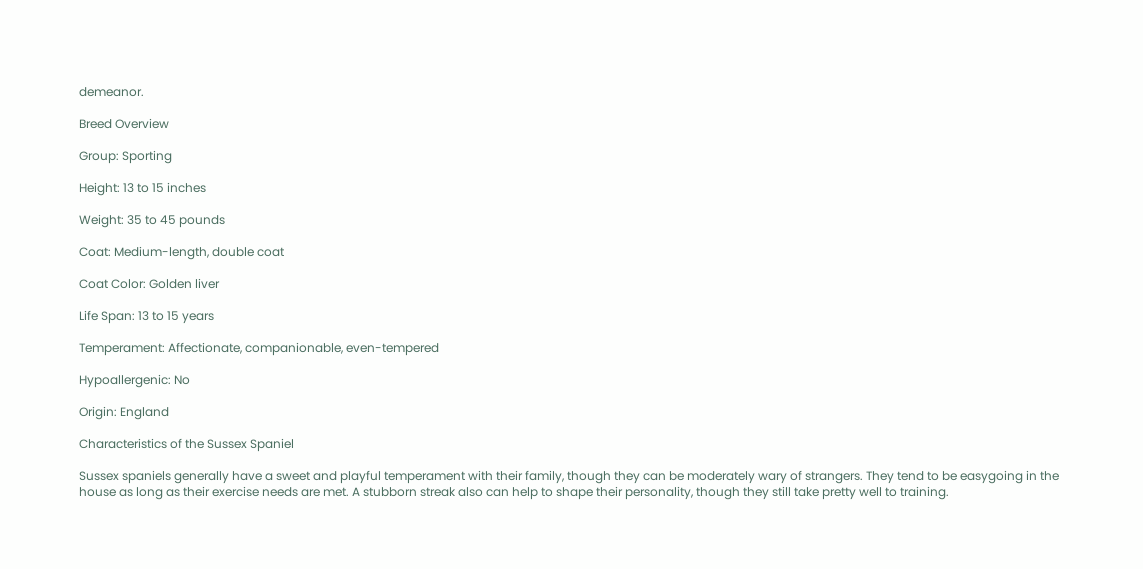demeanor.

Breed Overview

Group: Sporting

Height: 13 to 15 inches

Weight: 35 to 45 pounds

Coat: Medium-length, double coat

Coat Color: Golden liver

Life Span: 13 to 15 years

Temperament: Affectionate, companionable, even-tempered

Hypoallergenic: No

Origin: England

Characteristics of the Sussex Spaniel

Sussex spaniels generally have a sweet and playful temperament with their family, though they can be moderately wary of strangers. They tend to be easygoing in the house as long as their exercise needs are met. A stubborn streak also can help to shape their personality, though they still take pretty well to training.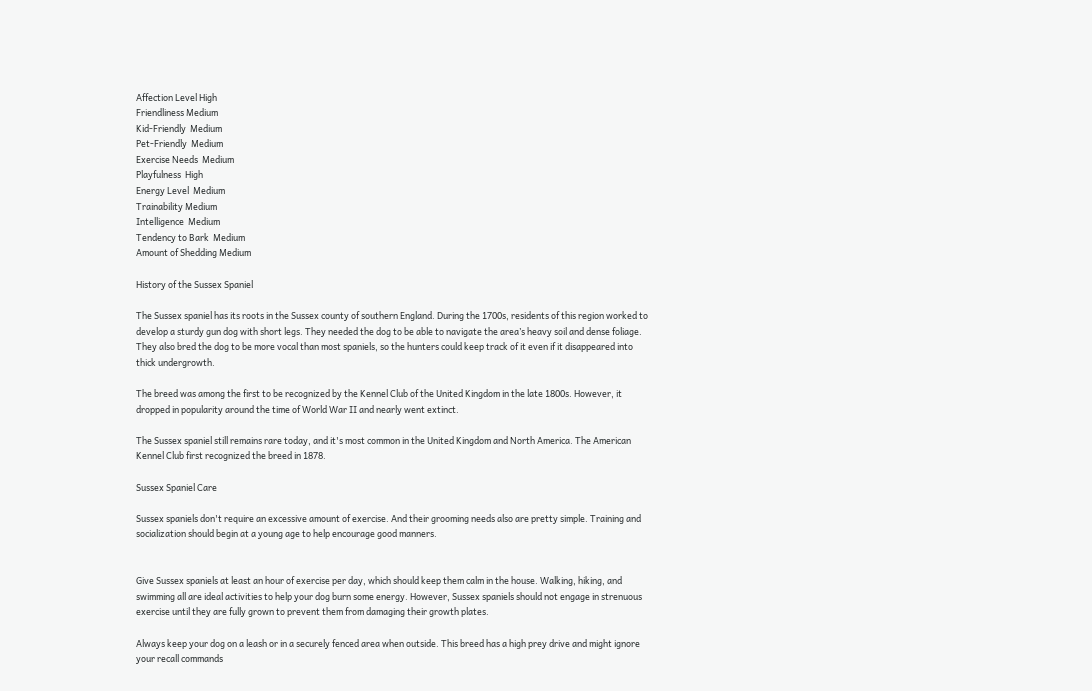Affection Level High
Friendliness Medium
Kid-Friendly  Medium
Pet-Friendly  Medium
Exercise Needs  Medium
Playfulness  High
Energy Level  Medium
Trainability Medium
Intelligence  Medium
Tendency to Bark  Medium
Amount of Shedding Medium

History of the Sussex Spaniel

The Sussex spaniel has its roots in the Sussex county of southern England. During the 1700s, residents of this region worked to develop a sturdy gun dog with short legs. They needed the dog to be able to navigate the area’s heavy soil and dense foliage. They also bred the dog to be more vocal than most spaniels, so the hunters could keep track of it even if it disappeared into thick undergrowth.

The breed was among the first to be recognized by the Kennel Club of the United Kingdom in the late 1800s. However, it dropped in popularity around the time of World War II and nearly went extinct.

The Sussex spaniel still remains rare today, and it's most common in the United Kingdom and North America. The American Kennel Club first recognized the breed in 1878.

Sussex Spaniel Care

Sussex spaniels don't require an excessive amount of exercise. And their grooming needs also are pretty simple. Training and socialization should begin at a young age to help encourage good manners.


Give Sussex spaniels at least an hour of exercise per day, which should keep them calm in the house. Walking, hiking, and swimming all are ideal activities to help your dog burn some energy. However, Sussex spaniels should not engage in strenuous exercise until they are fully grown to prevent them from damaging their growth plates.

Always keep your dog on a leash or in a securely fenced area when outside. This breed has a high prey drive and might ignore your recall commands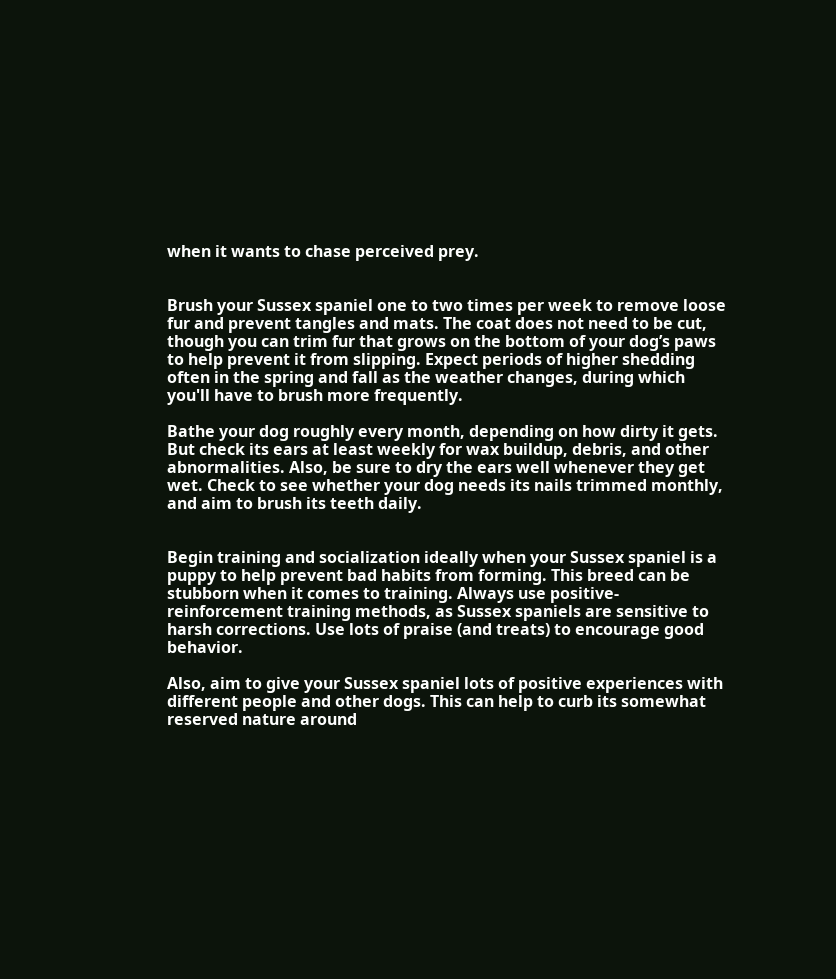when it wants to chase perceived prey.


Brush your Sussex spaniel one to two times per week to remove loose fur and prevent tangles and mats. The coat does not need to be cut, though you can trim fur that grows on the bottom of your dog’s paws to help prevent it from slipping. Expect periods of higher shedding often in the spring and fall as the weather changes, during which you'll have to brush more frequently.

Bathe your dog roughly every month, depending on how dirty it gets. But check its ears at least weekly for wax buildup, debris, and other abnormalities. Also, be sure to dry the ears well whenever they get wet. Check to see whether your dog needs its nails trimmed monthly, and aim to brush its teeth daily.


Begin training and socialization ideally when your Sussex spaniel is a puppy to help prevent bad habits from forming. This breed can be stubborn when it comes to training. Always use positive-reinforcement training methods, as Sussex spaniels are sensitive to harsh corrections. Use lots of praise (and treats) to encourage good behavior.

Also, aim to give your Sussex spaniel lots of positive experiences with different people and other dogs. This can help to curb its somewhat reserved nature around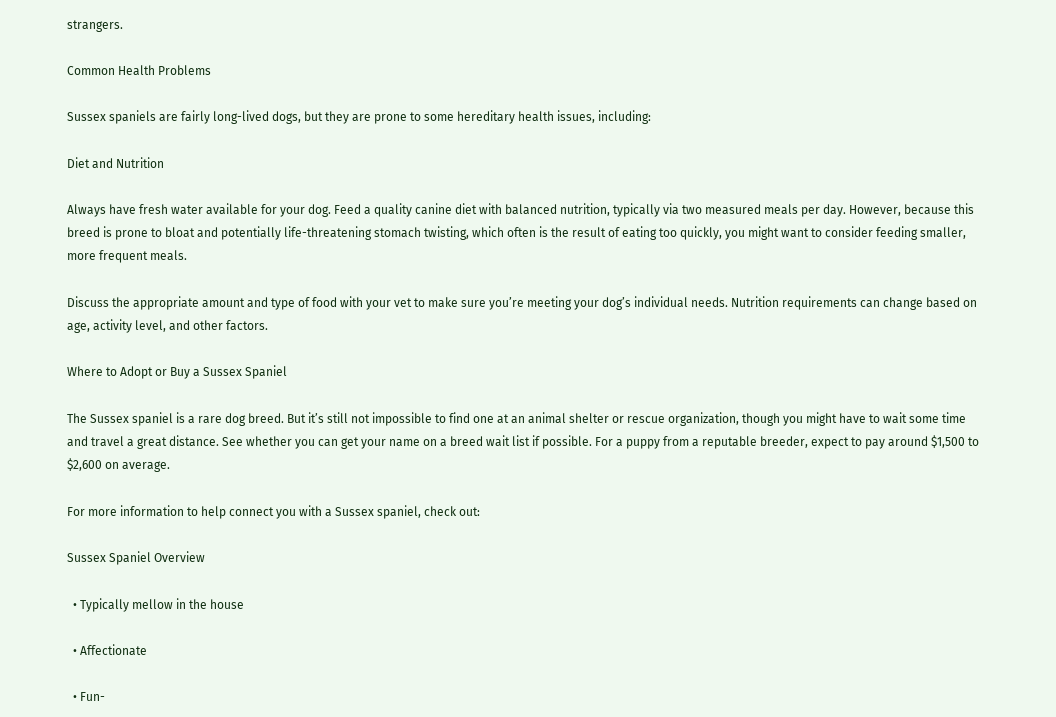strangers.

Common Health Problems

Sussex spaniels are fairly long-lived dogs, but they are prone to some hereditary health issues, including:

Diet and Nutrition

Always have fresh water available for your dog. Feed a quality canine diet with balanced nutrition, typically via two measured meals per day. However, because this breed is prone to bloat and potentially life-threatening stomach twisting, which often is the result of eating too quickly, you might want to consider feeding smaller, more frequent meals.

Discuss the appropriate amount and type of food with your vet to make sure you’re meeting your dog’s individual needs. Nutrition requirements can change based on age, activity level, and other factors.

Where to Adopt or Buy a Sussex Spaniel

The Sussex spaniel is a rare dog breed. But it’s still not impossible to find one at an animal shelter or rescue organization, though you might have to wait some time and travel a great distance. See whether you can get your name on a breed wait list if possible. For a puppy from a reputable breeder, expect to pay around $1,500 to $2,600 on average.

For more information to help connect you with a Sussex spaniel, check out:

Sussex Spaniel Overview

  • Typically mellow in the house

  • Affectionate

  • Fun-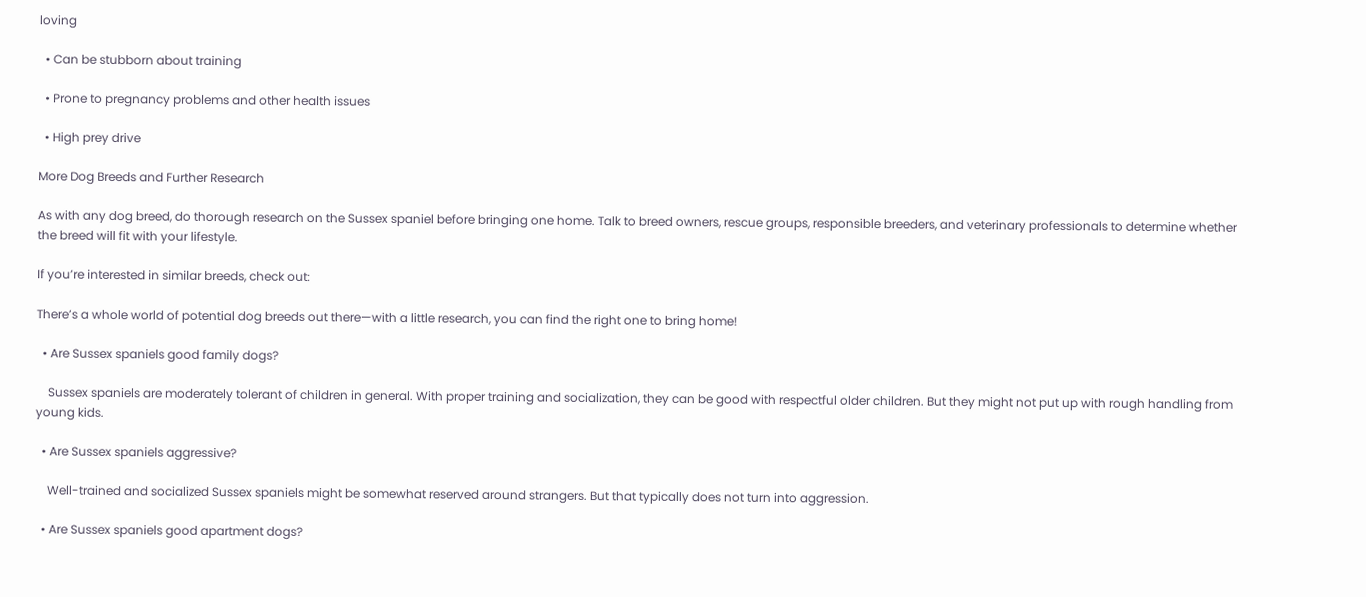loving

  • Can be stubborn about training

  • Prone to pregnancy problems and other health issues

  • High prey drive

More Dog Breeds and Further Research

As with any dog breed, do thorough research on the Sussex spaniel before bringing one home. Talk to breed owners, rescue groups, responsible breeders, and veterinary professionals to determine whether the breed will fit with your lifestyle.

If you’re interested in similar breeds, check out:

There’s a whole world of potential dog breeds out there—with a little research, you can find the right one to bring home!

  • Are Sussex spaniels good family dogs?

    Sussex spaniels are moderately tolerant of children in general. With proper training and socialization, they can be good with respectful older children. But they might not put up with rough handling from young kids.

  • Are Sussex spaniels aggressive?

    Well-trained and socialized Sussex spaniels might be somewhat reserved around strangers. But that typically does not turn into aggression.

  • Are Sussex spaniels good apartment dogs?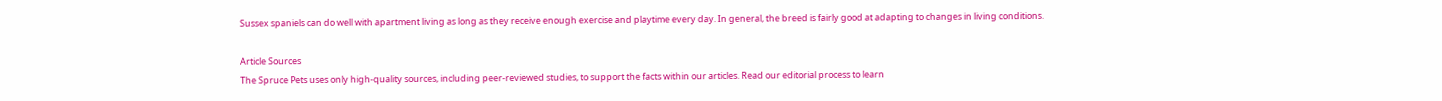Sussex spaniels can do well with apartment living as long as they receive enough exercise and playtime every day. In general, the breed is fairly good at adapting to changes in living conditions.

Article Sources
The Spruce Pets uses only high-quality sources, including peer-reviewed studies, to support the facts within our articles. Read our editorial process to learn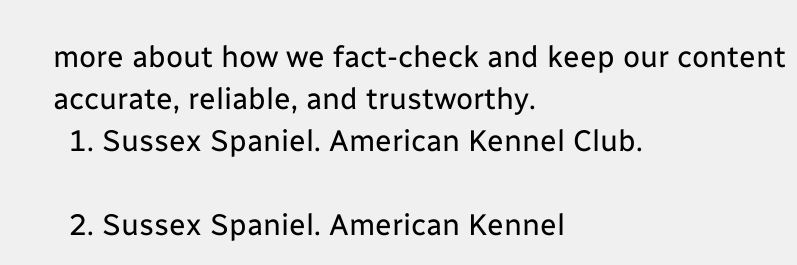more about how we fact-check and keep our content accurate, reliable, and trustworthy.
  1. Sussex Spaniel. American Kennel Club.

  2. Sussex Spaniel. American Kennel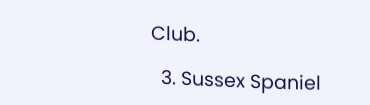Club.

  3. Sussex Spaniel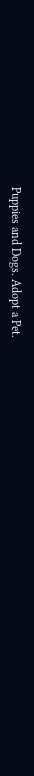Puppies and Dogs. Adopt a Pet.